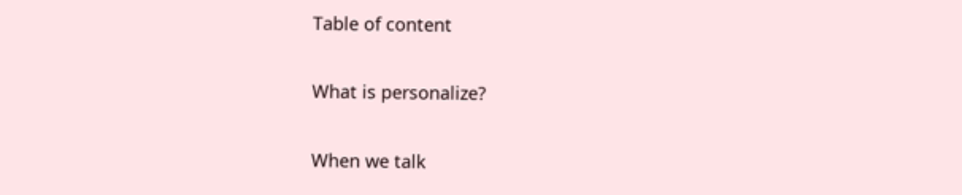Table of content

What is personalize?

When we talk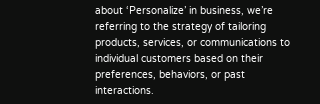about ‘Personalize’ in business, we’re referring to the strategy of tailoring products, services, or communications to individual customers based on their preferences, behaviors, or past interactions.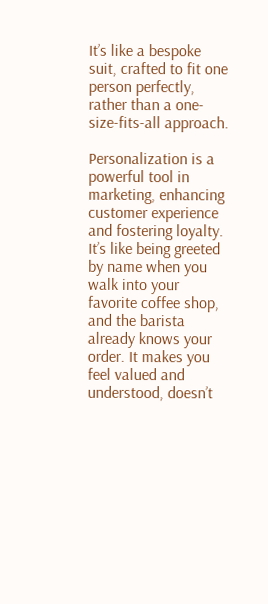It’s like a bespoke suit, crafted to fit one person perfectly, rather than a one-size-fits-all approach.

Personalization is a powerful tool in marketing, enhancing customer experience and fostering loyalty. It’s like being greeted by name when you walk into your favorite coffee shop, and the barista already knows your order. It makes you feel valued and understood, doesn’t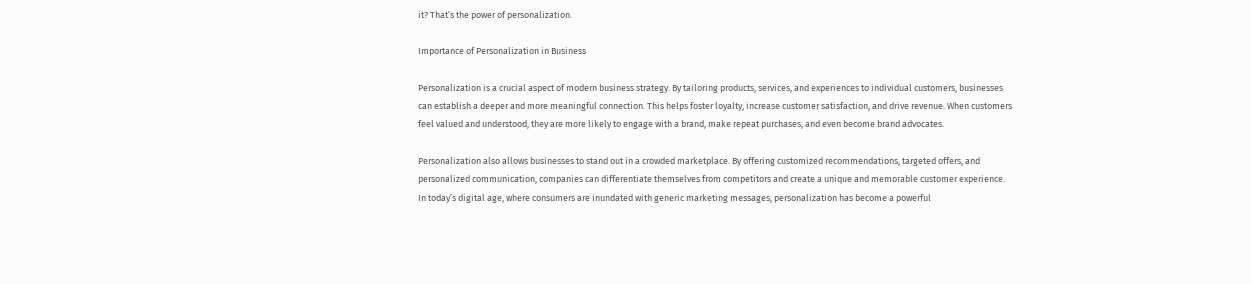it? That’s the power of personalization.

Importance of Personalization in Business

Personalization is a crucial aspect of modern business strategy. By tailoring products, services, and experiences to individual customers, businesses can establish a deeper and more meaningful connection. This helps foster loyalty, increase customer satisfaction, and drive revenue. When customers feel valued and understood, they are more likely to engage with a brand, make repeat purchases, and even become brand advocates.

Personalization also allows businesses to stand out in a crowded marketplace. By offering customized recommendations, targeted offers, and personalized communication, companies can differentiate themselves from competitors and create a unique and memorable customer experience. In today’s digital age, where consumers are inundated with generic marketing messages, personalization has become a powerful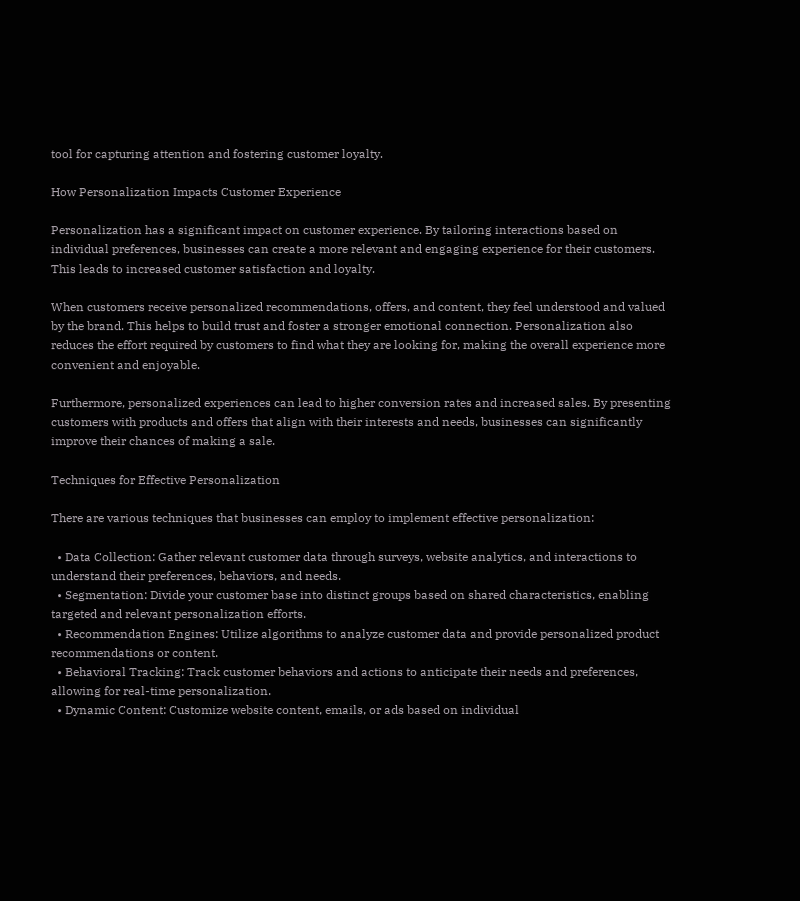tool for capturing attention and fostering customer loyalty.

How Personalization Impacts Customer Experience

Personalization has a significant impact on customer experience. By tailoring interactions based on individual preferences, businesses can create a more relevant and engaging experience for their customers. This leads to increased customer satisfaction and loyalty.

When customers receive personalized recommendations, offers, and content, they feel understood and valued by the brand. This helps to build trust and foster a stronger emotional connection. Personalization also reduces the effort required by customers to find what they are looking for, making the overall experience more convenient and enjoyable.

Furthermore, personalized experiences can lead to higher conversion rates and increased sales. By presenting customers with products and offers that align with their interests and needs, businesses can significantly improve their chances of making a sale.

Techniques for Effective Personalization

There are various techniques that businesses can employ to implement effective personalization:

  • Data Collection: Gather relevant customer data through surveys, website analytics, and interactions to understand their preferences, behaviors, and needs.
  • Segmentation: Divide your customer base into distinct groups based on shared characteristics, enabling targeted and relevant personalization efforts.
  • Recommendation Engines: Utilize algorithms to analyze customer data and provide personalized product recommendations or content.
  • Behavioral Tracking: Track customer behaviors and actions to anticipate their needs and preferences, allowing for real-time personalization.
  • Dynamic Content: Customize website content, emails, or ads based on individual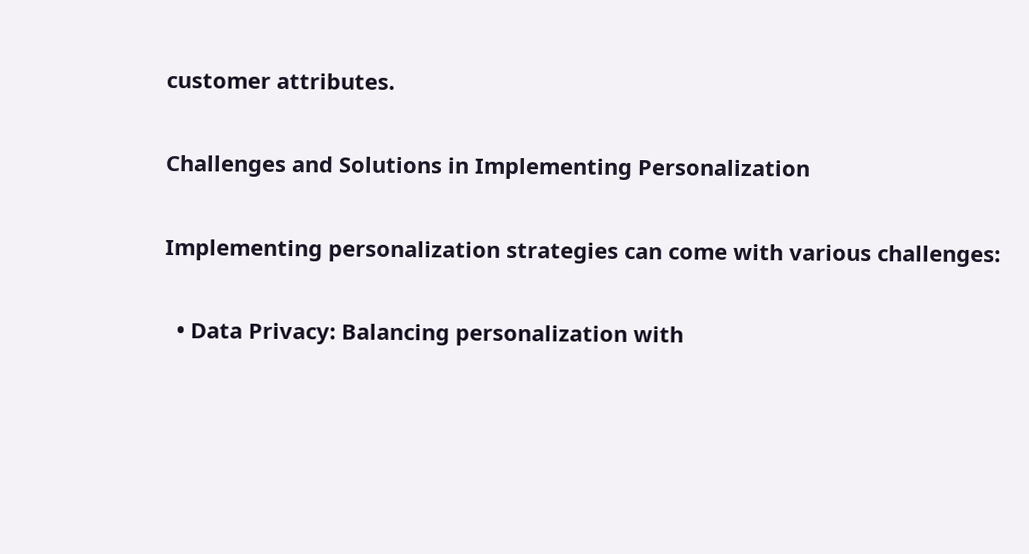customer attributes.

Challenges and Solutions in Implementing Personalization

Implementing personalization strategies can come with various challenges:

  • Data Privacy: Balancing personalization with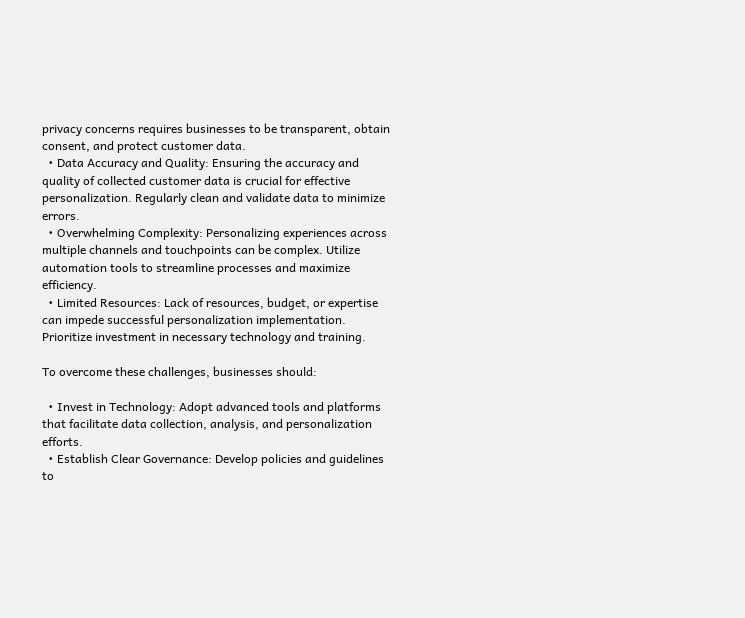privacy concerns requires businesses to be transparent, obtain consent, and protect customer data.
  • Data Accuracy and Quality: Ensuring the accuracy and quality of collected customer data is crucial for effective personalization. Regularly clean and validate data to minimize errors.
  • Overwhelming Complexity: Personalizing experiences across multiple channels and touchpoints can be complex. Utilize automation tools to streamline processes and maximize efficiency.
  • Limited Resources: Lack of resources, budget, or expertise can impede successful personalization implementation. Prioritize investment in necessary technology and training.

To overcome these challenges, businesses should:

  • Invest in Technology: Adopt advanced tools and platforms that facilitate data collection, analysis, and personalization efforts.
  • Establish Clear Governance: Develop policies and guidelines to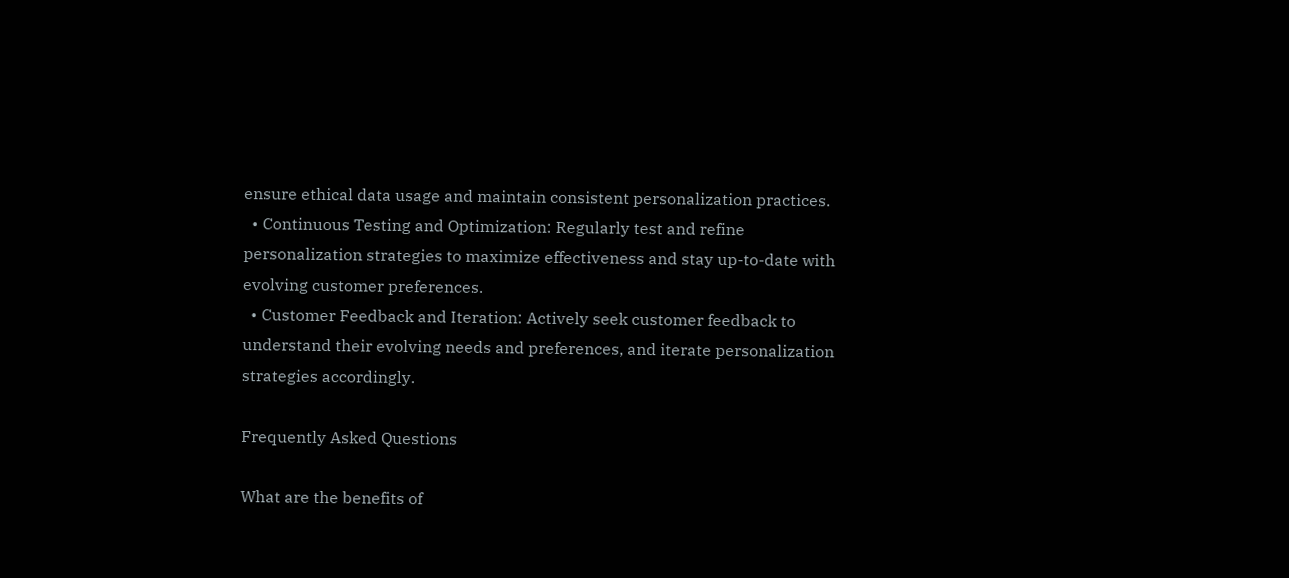ensure ethical data usage and maintain consistent personalization practices.
  • Continuous Testing and Optimization: Regularly test and refine personalization strategies to maximize effectiveness and stay up-to-date with evolving customer preferences.
  • Customer Feedback and Iteration: Actively seek customer feedback to understand their evolving needs and preferences, and iterate personalization strategies accordingly.

Frequently Asked Questions

What are the benefits of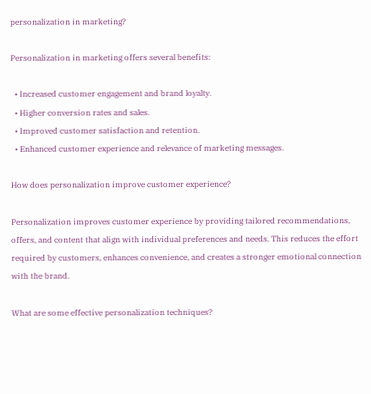personalization in marketing?

Personalization in marketing offers several benefits:

  • Increased customer engagement and brand loyalty.
  • Higher conversion rates and sales.
  • Improved customer satisfaction and retention.
  • Enhanced customer experience and relevance of marketing messages.

How does personalization improve customer experience?

Personalization improves customer experience by providing tailored recommendations, offers, and content that align with individual preferences and needs. This reduces the effort required by customers, enhances convenience, and creates a stronger emotional connection with the brand.

What are some effective personalization techniques?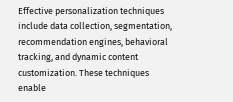Effective personalization techniques include data collection, segmentation, recommendation engines, behavioral tracking, and dynamic content customization. These techniques enable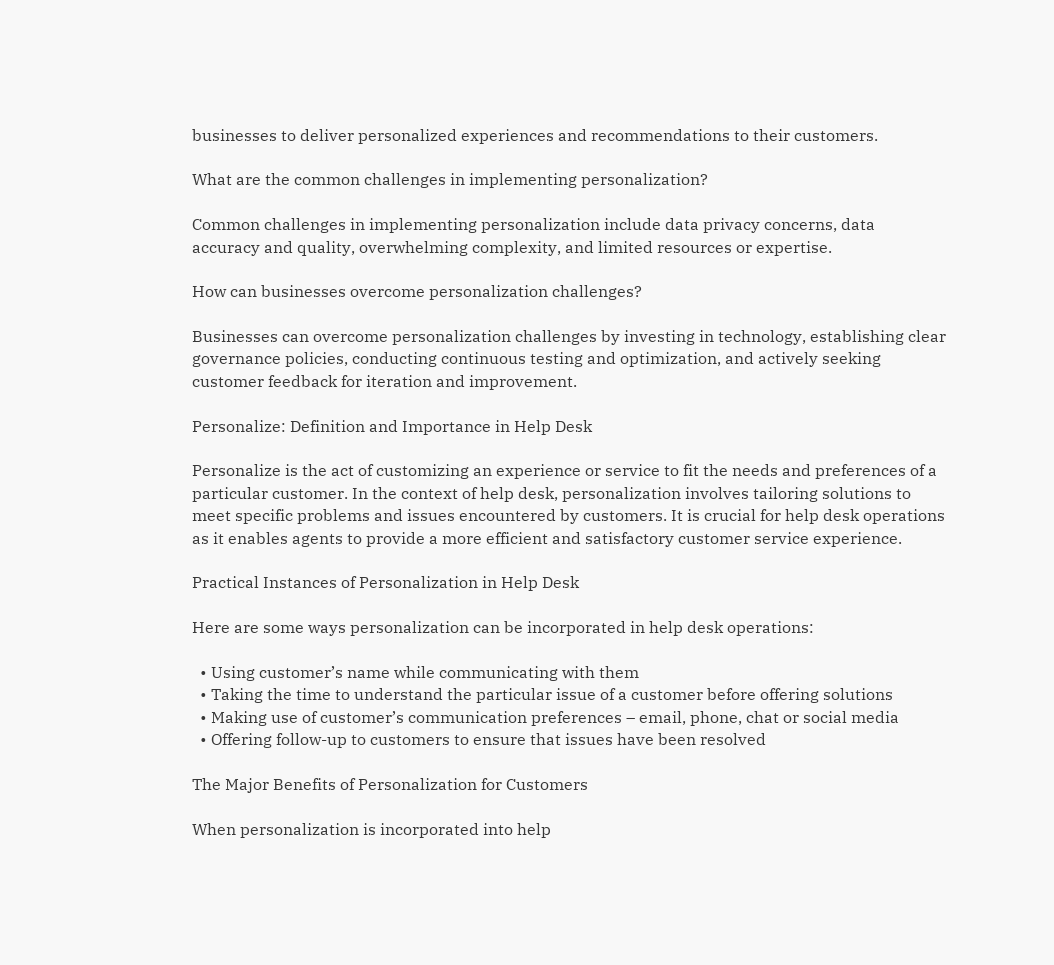businesses to deliver personalized experiences and recommendations to their customers.

What are the common challenges in implementing personalization?

Common challenges in implementing personalization include data privacy concerns, data accuracy and quality, overwhelming complexity, and limited resources or expertise.

How can businesses overcome personalization challenges?

Businesses can overcome personalization challenges by investing in technology, establishing clear governance policies, conducting continuous testing and optimization, and actively seeking customer feedback for iteration and improvement.

Personalize: Definition and Importance in Help Desk

Personalize is the act of customizing an experience or service to fit the needs and preferences of a particular customer. In the context of help desk, personalization involves tailoring solutions to meet specific problems and issues encountered by customers. It is crucial for help desk operations as it enables agents to provide a more efficient and satisfactory customer service experience.

Practical Instances of Personalization in Help Desk

Here are some ways personalization can be incorporated in help desk operations:

  • Using customer’s name while communicating with them
  • Taking the time to understand the particular issue of a customer before offering solutions
  • Making use of customer’s communication preferences – email, phone, chat or social media
  • Offering follow-up to customers to ensure that issues have been resolved

The Major Benefits of Personalization for Customers

When personalization is incorporated into help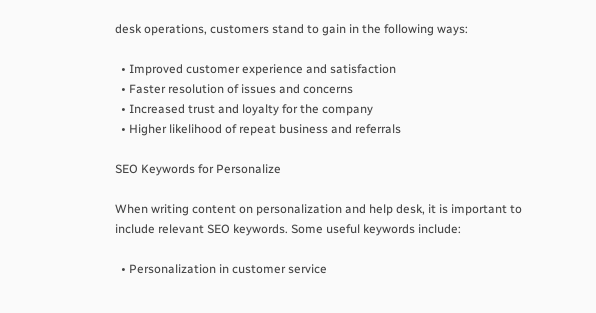desk operations, customers stand to gain in the following ways:

  • Improved customer experience and satisfaction
  • Faster resolution of issues and concerns
  • Increased trust and loyalty for the company
  • Higher likelihood of repeat business and referrals

SEO Keywords for Personalize

When writing content on personalization and help desk, it is important to include relevant SEO keywords. Some useful keywords include:

  • Personalization in customer service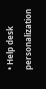• Help desk personalization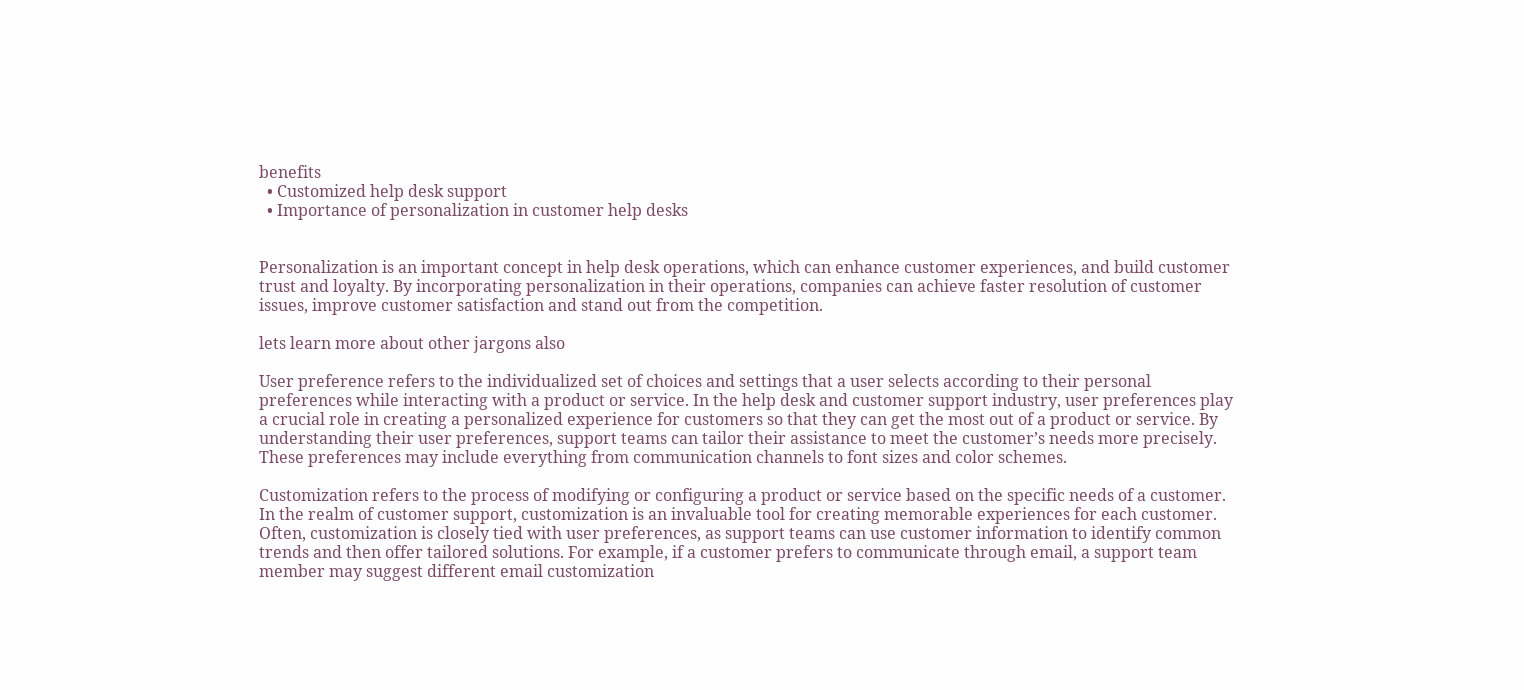benefits
  • Customized help desk support
  • Importance of personalization in customer help desks


Personalization is an important concept in help desk operations, which can enhance customer experiences, and build customer trust and loyalty. By incorporating personalization in their operations, companies can achieve faster resolution of customer issues, improve customer satisfaction and stand out from the competition.

lets learn more about other jargons also

User preference refers to the individualized set of choices and settings that a user selects according to their personal preferences while interacting with a product or service. In the help desk and customer support industry, user preferences play a crucial role in creating a personalized experience for customers so that they can get the most out of a product or service. By understanding their user preferences, support teams can tailor their assistance to meet the customer’s needs more precisely. These preferences may include everything from communication channels to font sizes and color schemes.

Customization refers to the process of modifying or configuring a product or service based on the specific needs of a customer. In the realm of customer support, customization is an invaluable tool for creating memorable experiences for each customer. Often, customization is closely tied with user preferences, as support teams can use customer information to identify common trends and then offer tailored solutions. For example, if a customer prefers to communicate through email, a support team member may suggest different email customization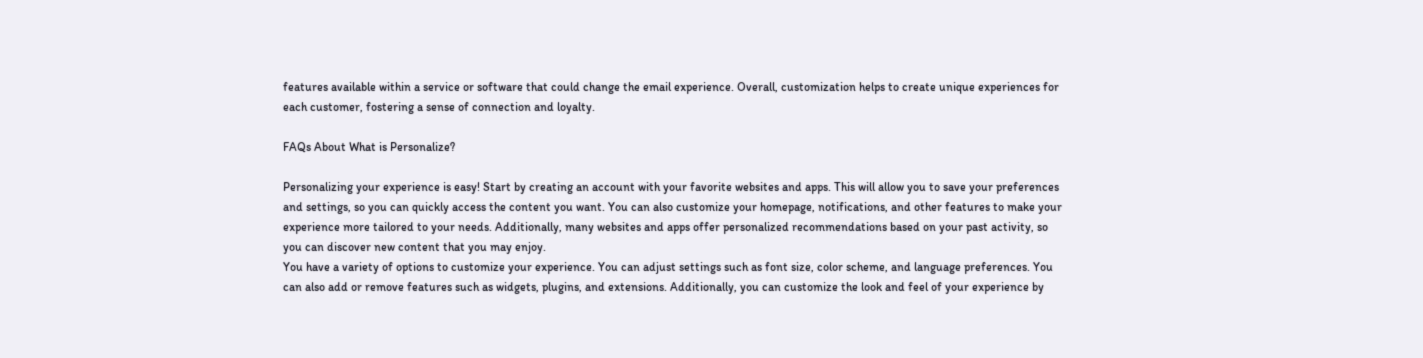features available within a service or software that could change the email experience. Overall, customization helps to create unique experiences for each customer, fostering a sense of connection and loyalty.

FAQs About What is Personalize?

Personalizing your experience is easy! Start by creating an account with your favorite websites and apps. This will allow you to save your preferences and settings, so you can quickly access the content you want. You can also customize your homepage, notifications, and other features to make your experience more tailored to your needs. Additionally, many websites and apps offer personalized recommendations based on your past activity, so you can discover new content that you may enjoy.
You have a variety of options to customize your experience. You can adjust settings such as font size, color scheme, and language preferences. You can also add or remove features such as widgets, plugins, and extensions. Additionally, you can customize the look and feel of your experience by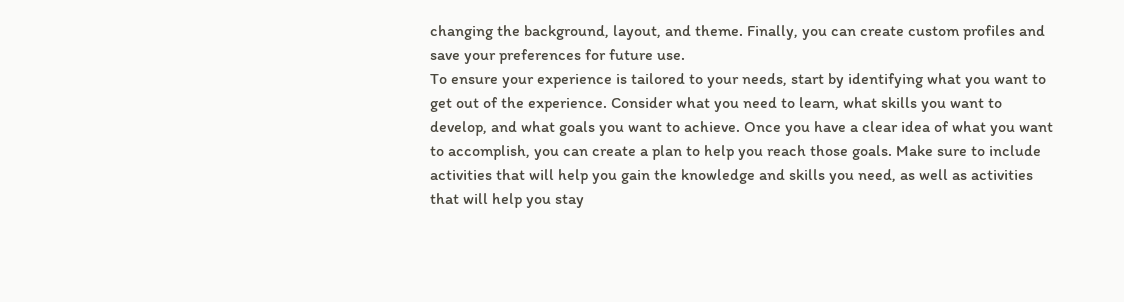changing the background, layout, and theme. Finally, you can create custom profiles and save your preferences for future use.
To ensure your experience is tailored to your needs, start by identifying what you want to get out of the experience. Consider what you need to learn, what skills you want to develop, and what goals you want to achieve. Once you have a clear idea of what you want to accomplish, you can create a plan to help you reach those goals. Make sure to include activities that will help you gain the knowledge and skills you need, as well as activities that will help you stay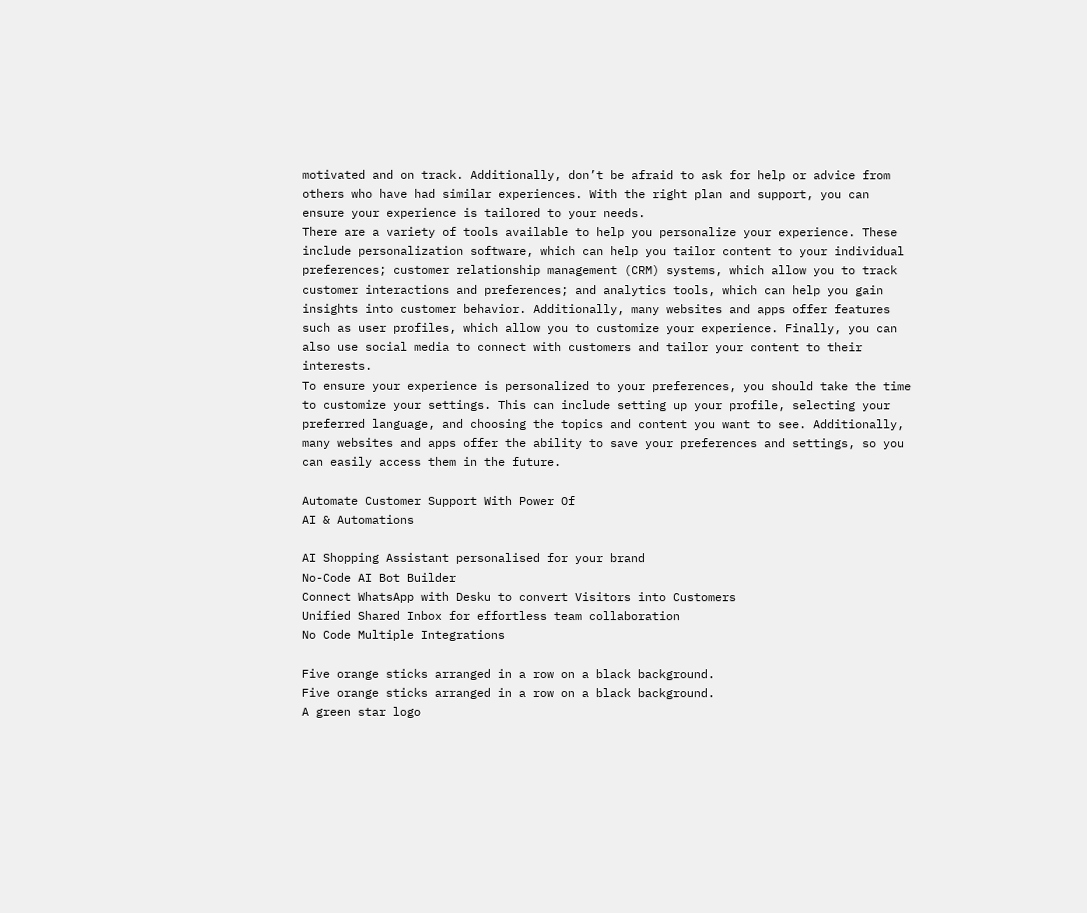motivated and on track. Additionally, don’t be afraid to ask for help or advice from others who have had similar experiences. With the right plan and support, you can ensure your experience is tailored to your needs.
There are a variety of tools available to help you personalize your experience. These include personalization software, which can help you tailor content to your individual preferences; customer relationship management (CRM) systems, which allow you to track customer interactions and preferences; and analytics tools, which can help you gain insights into customer behavior. Additionally, many websites and apps offer features such as user profiles, which allow you to customize your experience. Finally, you can also use social media to connect with customers and tailor your content to their interests.
To ensure your experience is personalized to your preferences, you should take the time to customize your settings. This can include setting up your profile, selecting your preferred language, and choosing the topics and content you want to see. Additionally, many websites and apps offer the ability to save your preferences and settings, so you can easily access them in the future.

Automate Customer Support With Power Of
AI & Automations

AI Shopping Assistant personalised for your brand
No-Code AI Bot Builder
Connect WhatsApp with Desku to convert Visitors into Customers
Unified Shared Inbox for effortless team collaboration
No Code Multiple Integrations

Five orange sticks arranged in a row on a black background.
Five orange sticks arranged in a row on a black background.
A green star logo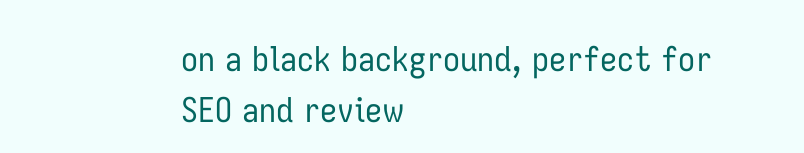on a black background, perfect for SEO and review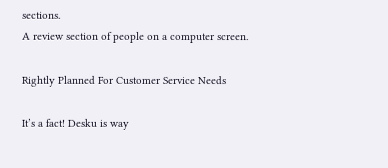sections.
A review section of people on a computer screen.

Rightly Planned For Customer Service Needs

It’s a fact! Desku is way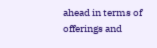ahead in terms of offerings and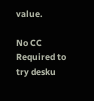value.

No CC Required to try desku